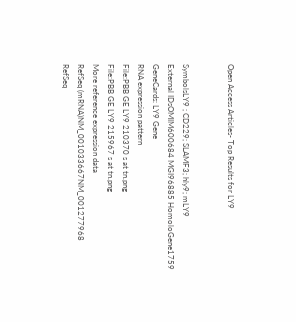Open Access Articles- Top Results for LY9


SymbolsLY9 ; CD229; SLAMF3; hly9; mLY9
External IDsOMIM600684 MGI96885 HomoloGene1759 GeneCards: LY9 Gene
RNA expression pattern
File:PBB GE LY9 210370 s at tn.png
File:PBB GE LY9 215967 s at tn.png
More reference expression data
RefSeq (mRNA)NM_001033667NM_001277968
RefSeq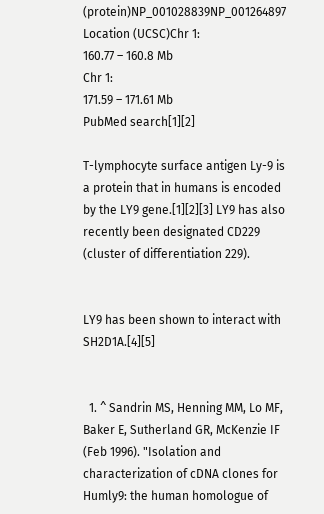(protein)NP_001028839NP_001264897
Location (UCSC)Chr 1:
160.77 – 160.8 Mb
Chr 1:
171.59 – 171.61 Mb
PubMed search[1][2]

T-lymphocyte surface antigen Ly-9 is a protein that in humans is encoded by the LY9 gene.[1][2][3] LY9 has also recently been designated CD229 (cluster of differentiation 229).


LY9 has been shown to interact with SH2D1A.[4][5]


  1. ^ Sandrin MS, Henning MM, Lo MF, Baker E, Sutherland GR, McKenzie IF (Feb 1996). "Isolation and characterization of cDNA clones for Humly9: the human homologue of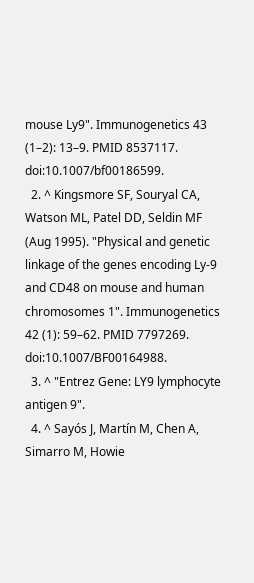mouse Ly9". Immunogenetics 43 (1–2): 13–9. PMID 8537117. doi:10.1007/bf00186599.
  2. ^ Kingsmore SF, Souryal CA, Watson ML, Patel DD, Seldin MF (Aug 1995). "Physical and genetic linkage of the genes encoding Ly-9 and CD48 on mouse and human chromosomes 1". Immunogenetics 42 (1): 59–62. PMID 7797269. doi:10.1007/BF00164988.
  3. ^ "Entrez Gene: LY9 lymphocyte antigen 9".
  4. ^ Sayós J, Martín M, Chen A, Simarro M, Howie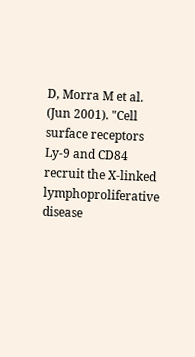D, Morra M et al. (Jun 2001). "Cell surface receptors Ly-9 and CD84 recruit the X-linked lymphoproliferative disease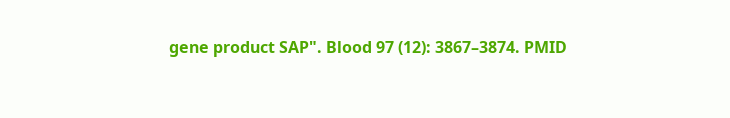gene product SAP". Blood 97 (12): 3867–3874. PMID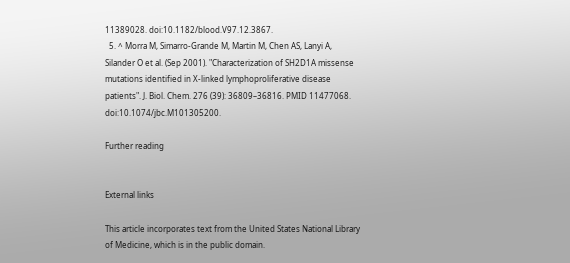11389028. doi:10.1182/blood.V97.12.3867.
  5. ^ Morra M, Simarro-Grande M, Martin M, Chen AS, Lanyi A, Silander O et al. (Sep 2001). "Characterization of SH2D1A missense mutations identified in X-linked lymphoproliferative disease patients". J. Biol. Chem. 276 (39): 36809–36816. PMID 11477068. doi:10.1074/jbc.M101305200.

Further reading


External links

This article incorporates text from the United States National Library of Medicine, which is in the public domain.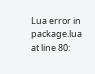Lua error in package.lua at line 80: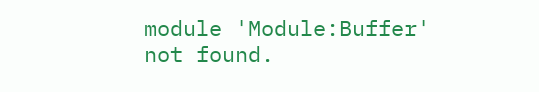module 'Module:Buffer' not found.